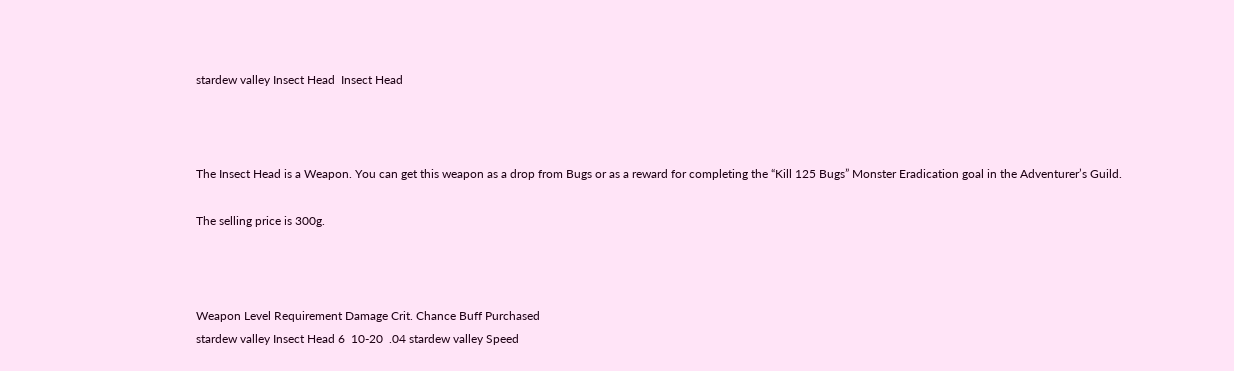stardew valley Insect Head  Insect Head



The Insect Head is a Weapon. You can get this weapon as a drop from Bugs or as a reward for completing the “Kill 125 Bugs” Monster Eradication goal in the Adventurer’s Guild.

The selling price is 300g.



Weapon Level Requirement Damage Crit. Chance Buff Purchased
stardew valley Insect Head 6  10-20  .04 stardew valley Speed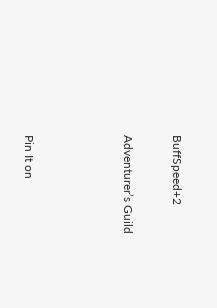BuffSpeed+2

Adventurer’s Guild



Pin It on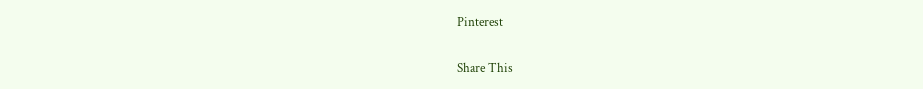Pinterest

Share This